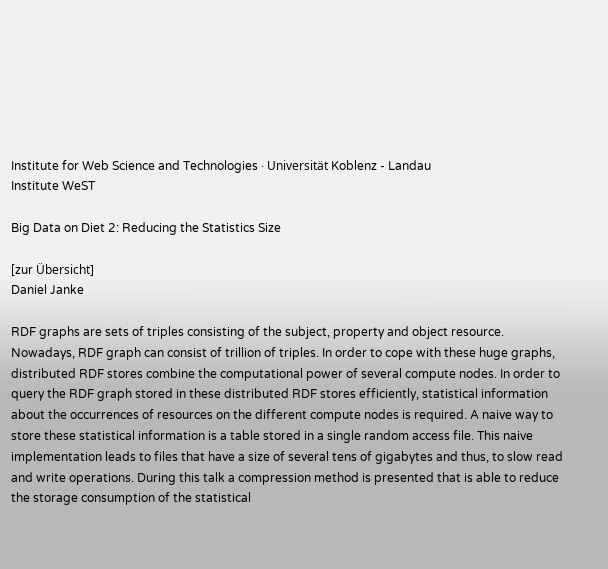Institute for Web Science and Technologies · Universität Koblenz - Landau
Institute WeST

Big Data on Diet 2: Reducing the Statistics Size

[zur Übersicht]
Daniel Janke

RDF graphs are sets of triples consisting of the subject, property and object resource. Nowadays, RDF graph can consist of trillion of triples. In order to cope with these huge graphs, distributed RDF stores combine the computational power of several compute nodes. In order to query the RDF graph stored in these distributed RDF stores efficiently, statistical information about the occurrences of resources on the different compute nodes is required. A naive way to store these statistical information is a table stored in a single random access file. This naive implementation leads to files that have a size of several tens of gigabytes and thus, to slow read and write operations. During this talk a compression method is presented that is able to reduce the storage consumption of the statistical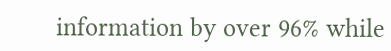information by over 96% while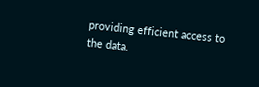providing efficient access to the data.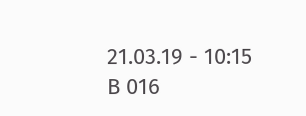21.03.19 - 10:15
B 016